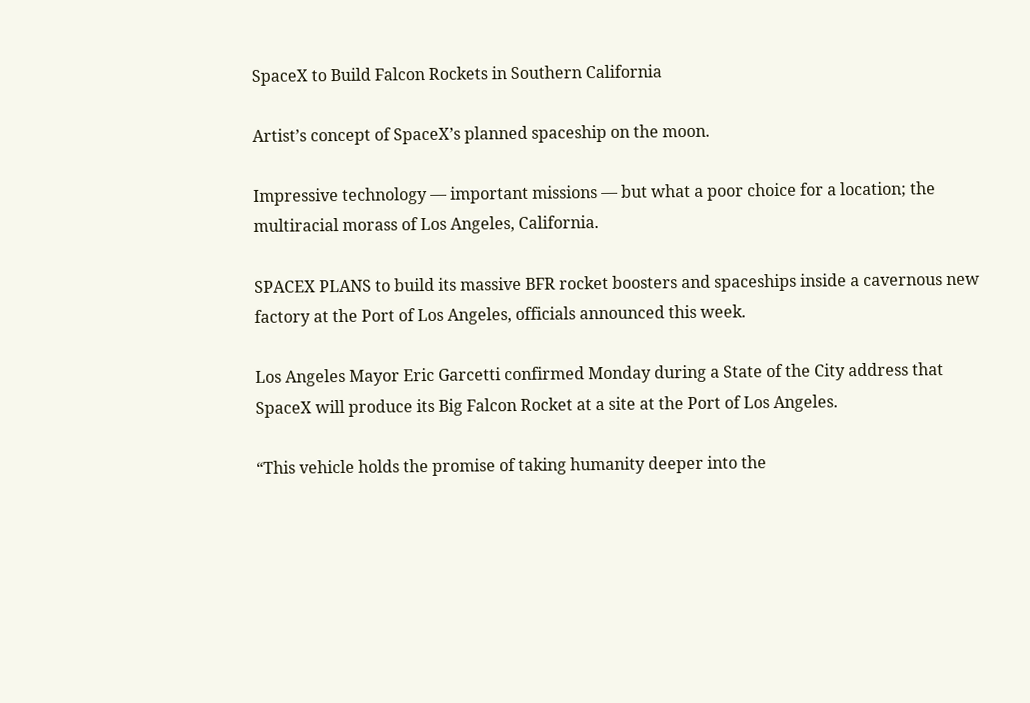SpaceX to Build Falcon Rockets in Southern California

Artist’s concept of SpaceX’s planned spaceship on the moon.

Impressive technology — important missions — but what a poor choice for a location; the multiracial morass of Los Angeles, California.

SPACEX PLANS to build its massive BFR rocket boosters and spaceships inside a cavernous new factory at the Port of Los Angeles, officials announced this week.

Los Angeles Mayor Eric Garcetti confirmed Monday during a State of the City address that SpaceX will produce its Big Falcon Rocket at a site at the Port of Los Angeles.

“This vehicle holds the promise of taking humanity deeper into the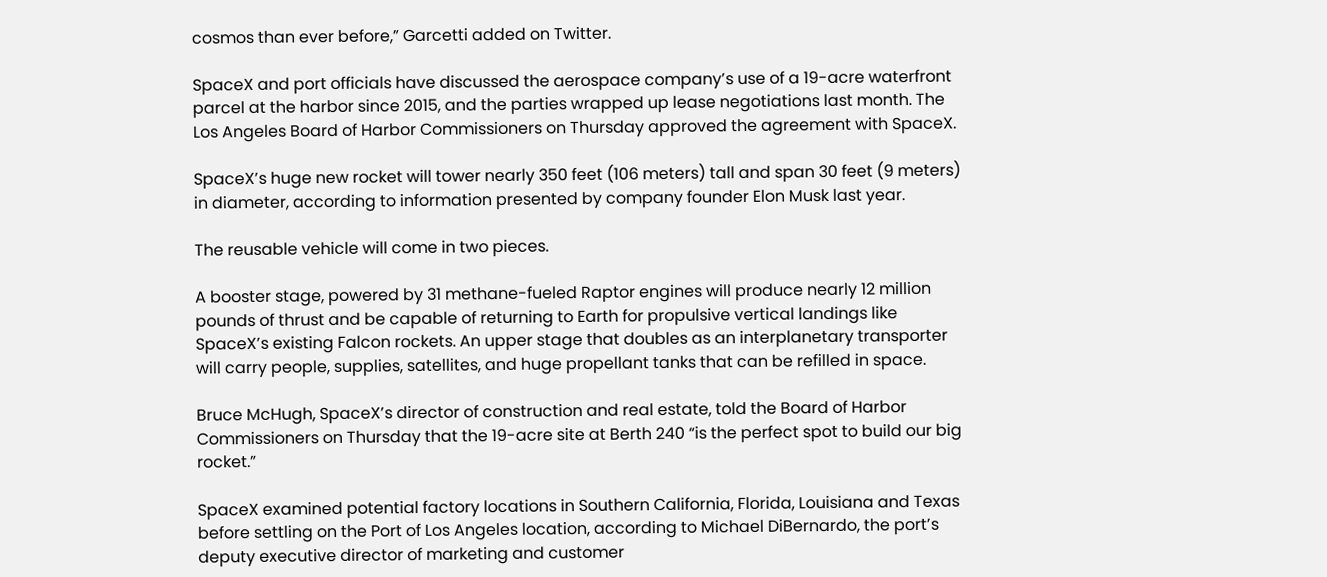cosmos than ever before,” Garcetti added on Twitter.

SpaceX and port officials have discussed the aerospace company’s use of a 19-acre waterfront parcel at the harbor since 2015, and the parties wrapped up lease negotiations last month. The Los Angeles Board of Harbor Commissioners on Thursday approved the agreement with SpaceX.

SpaceX’s huge new rocket will tower nearly 350 feet (106 meters) tall and span 30 feet (9 meters) in diameter, according to information presented by company founder Elon Musk last year.

The reusable vehicle will come in two pieces.

A booster stage, powered by 31 methane-fueled Raptor engines will produce nearly 12 million pounds of thrust and be capable of returning to Earth for propulsive vertical landings like SpaceX’s existing Falcon rockets. An upper stage that doubles as an interplanetary transporter will carry people, supplies, satellites, and huge propellant tanks that can be refilled in space.

Bruce McHugh, SpaceX’s director of construction and real estate, told the Board of Harbor Commissioners on Thursday that the 19-acre site at Berth 240 “is the perfect spot to build our big rocket.”

SpaceX examined potential factory locations in Southern California, Florida, Louisiana and Texas before settling on the Port of Los Angeles location, according to Michael DiBernardo, the port’s deputy executive director of marketing and customer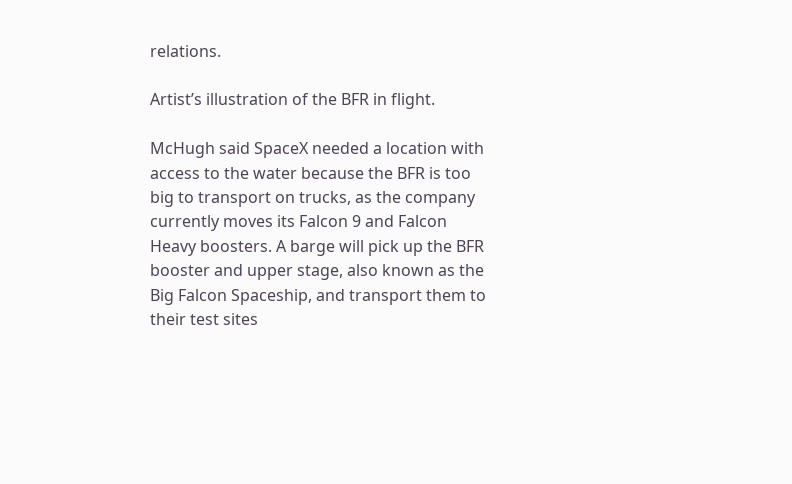relations.

Artist’s illustration of the BFR in flight.

McHugh said SpaceX needed a location with access to the water because the BFR is too big to transport on trucks, as the company currently moves its Falcon 9 and Falcon Heavy boosters. A barge will pick up the BFR booster and upper stage, also known as the Big Falcon Spaceship, and transport them to their test sites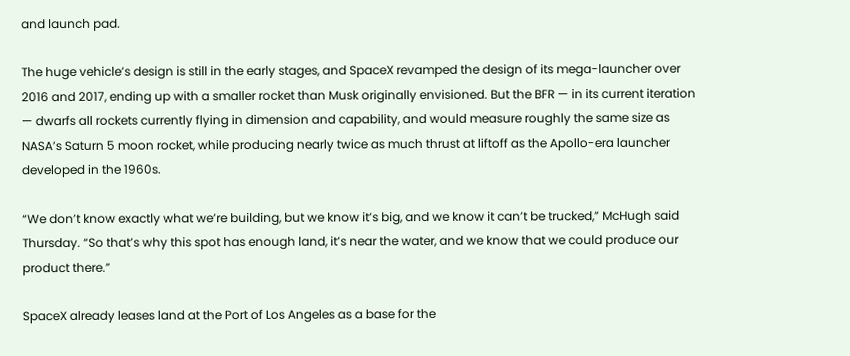and launch pad.

The huge vehicle’s design is still in the early stages, and SpaceX revamped the design of its mega-launcher over 2016 and 2017, ending up with a smaller rocket than Musk originally envisioned. But the BFR — in its current iteration — dwarfs all rockets currently flying in dimension and capability, and would measure roughly the same size as NASA’s Saturn 5 moon rocket, while producing nearly twice as much thrust at liftoff as the Apollo-era launcher developed in the 1960s.

“We don’t know exactly what we’re building, but we know it’s big, and we know it can’t be trucked,” McHugh said Thursday. “So that’s why this spot has enough land, it’s near the water, and we know that we could produce our product there.”

SpaceX already leases land at the Port of Los Angeles as a base for the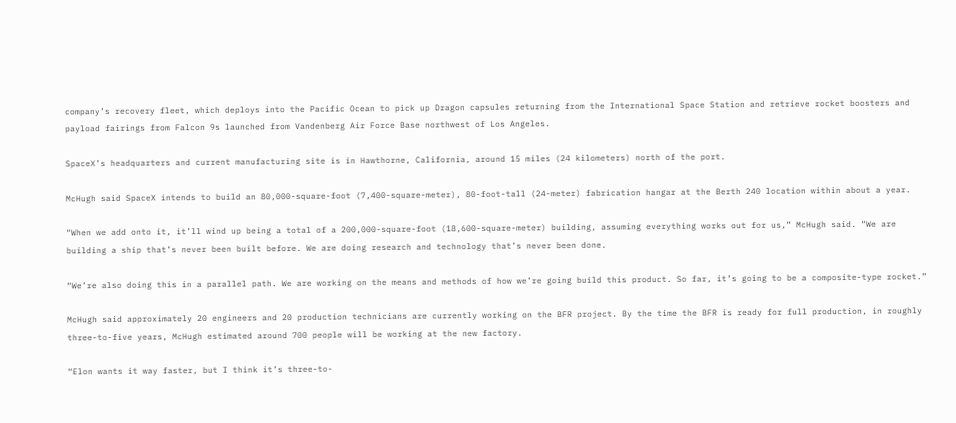company’s recovery fleet, which deploys into the Pacific Ocean to pick up Dragon capsules returning from the International Space Station and retrieve rocket boosters and payload fairings from Falcon 9s launched from Vandenberg Air Force Base northwest of Los Angeles.

SpaceX’s headquarters and current manufacturing site is in Hawthorne, California, around 15 miles (24 kilometers) north of the port.

McHugh said SpaceX intends to build an 80,000-square-foot (7,400-square-meter), 80-foot-tall (24-meter) fabrication hangar at the Berth 240 location within about a year.

“When we add onto it, it’ll wind up being a total of a 200,000-square-foot (18,600-square-meter) building, assuming everything works out for us,” McHugh said. “We are building a ship that’s never been built before. We are doing research and technology that’s never been done.

“We’re also doing this in a parallel path. We are working on the means and methods of how we’re going build this product. So far, it’s going to be a composite-type rocket.”

McHugh said approximately 20 engineers and 20 production technicians are currently working on the BFR project. By the time the BFR is ready for full production, in roughly three-to-five years, McHugh estimated around 700 people will be working at the new factory.

“Elon wants it way faster, but I think it’s three-to-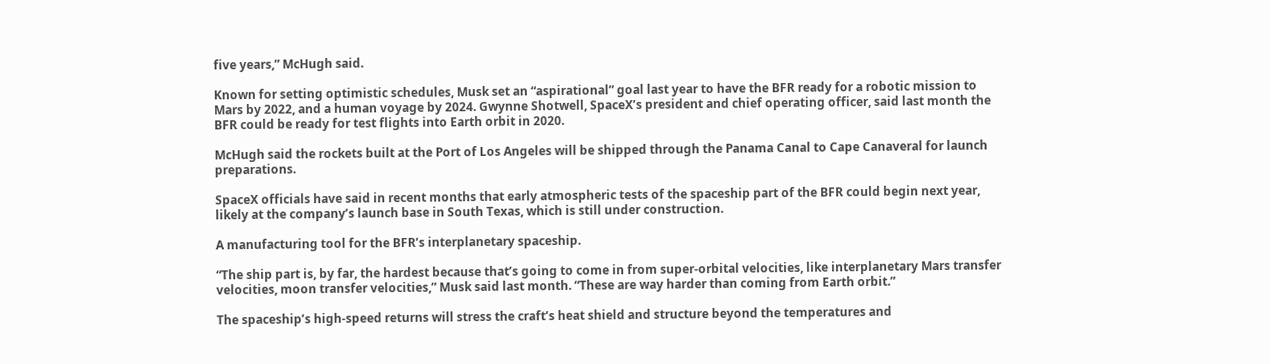five years,” McHugh said.

Known for setting optimistic schedules, Musk set an “aspirational” goal last year to have the BFR ready for a robotic mission to Mars by 2022, and a human voyage by 2024. Gwynne Shotwell, SpaceX’s president and chief operating officer, said last month the BFR could be ready for test flights into Earth orbit in 2020.

McHugh said the rockets built at the Port of Los Angeles will be shipped through the Panama Canal to Cape Canaveral for launch preparations.

SpaceX officials have said in recent months that early atmospheric tests of the spaceship part of the BFR could begin next year, likely at the company’s launch base in South Texas, which is still under construction.

A manufacturing tool for the BFR’s interplanetary spaceship.

“The ship part is, by far, the hardest because that’s going to come in from super-orbital velocities, like interplanetary Mars transfer velocities, moon transfer velocities,” Musk said last month. “These are way harder than coming from Earth orbit.”

The spaceship’s high-speed returns will stress the craft’s heat shield and structure beyond the temperatures and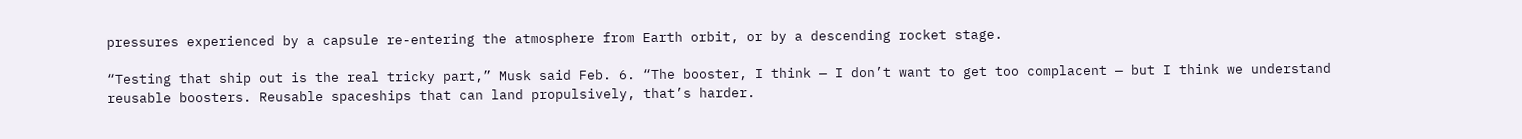pressures experienced by a capsule re-entering the atmosphere from Earth orbit, or by a descending rocket stage.

“Testing that ship out is the real tricky part,” Musk said Feb. 6. “The booster, I think — I don’t want to get too complacent — but I think we understand reusable boosters. Reusable spaceships that can land propulsively, that’s harder.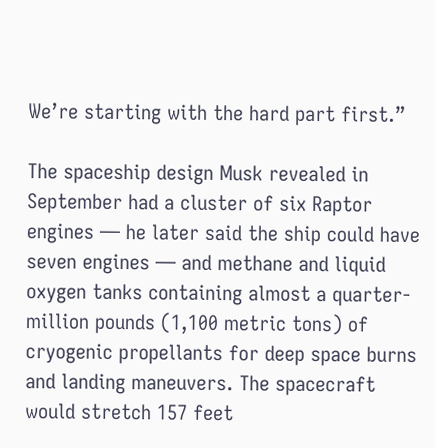We’re starting with the hard part first.”

The spaceship design Musk revealed in September had a cluster of six Raptor engines — he later said the ship could have seven engines — and methane and liquid oxygen tanks containing almost a quarter-million pounds (1,100 metric tons) of cryogenic propellants for deep space burns and landing maneuvers. The spacecraft would stretch 157 feet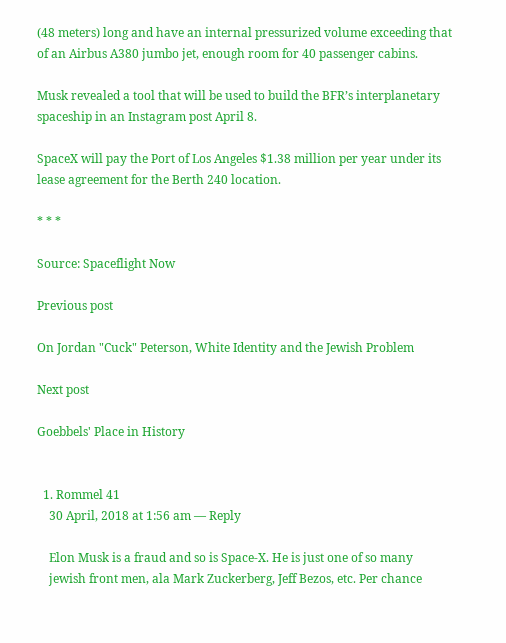(48 meters) long and have an internal pressurized volume exceeding that of an Airbus A380 jumbo jet, enough room for 40 passenger cabins.

Musk revealed a tool that will be used to build the BFR’s interplanetary spaceship in an Instagram post April 8.

SpaceX will pay the Port of Los Angeles $1.38 million per year under its lease agreement for the Berth 240 location.

* * *

Source: Spaceflight Now

Previous post

On Jordan "Cuck" Peterson, White Identity and the Jewish Problem

Next post

Goebbels' Place in History


  1. Rommel 41
    30 April, 2018 at 1:56 am — Reply

    Elon Musk is a fraud and so is Space-X. He is just one of so many
    jewish front men, ala Mark Zuckerberg, Jeff Bezos, etc. Per chance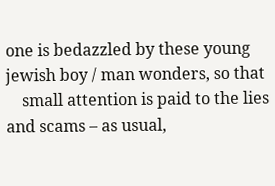one is bedazzled by these young jewish boy / man wonders, so that
    small attention is paid to the lies and scams – as usual,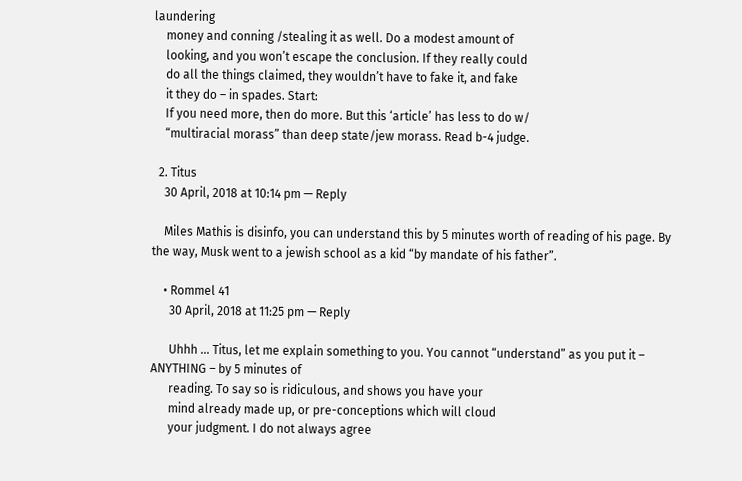laundering
    money and conning /stealing it as well. Do a modest amount of
    looking, and you won’t escape the conclusion. If they really could
    do all the things claimed, they wouldn’t have to fake it, and fake
    it they do – in spades. Start:
    If you need more, then do more. But this ‘article’ has less to do w/
    “multiracial morass” than deep state/jew morass. Read b-4 judge.

  2. Titus
    30 April, 2018 at 10:14 pm — Reply

    Miles Mathis is disinfo, you can understand this by 5 minutes worth of reading of his page. By the way, Musk went to a jewish school as a kid “by mandate of his father”.

    • Rommel 41
      30 April, 2018 at 11:25 pm — Reply

      Uhhh … Titus, let me explain something to you. You cannot “understand” as you put it – ANYTHING – by 5 minutes of
      reading. To say so is ridiculous, and shows you have your
      mind already made up, or pre-conceptions which will cloud
      your judgment. I do not always agree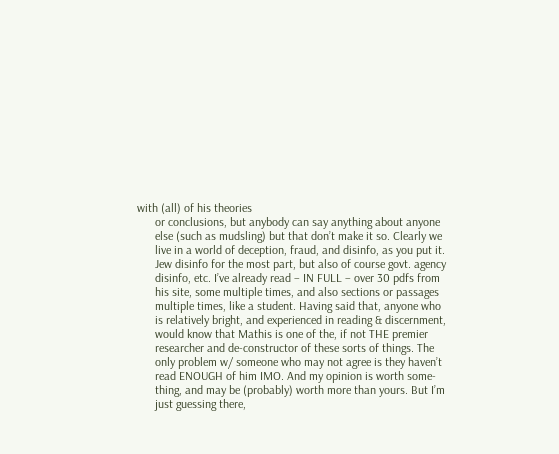with (all) of his theories
      or conclusions, but anybody can say anything about anyone
      else (such as mudsling) but that don’t make it so. Clearly we
      live in a world of deception, fraud, and disinfo, as you put it.
      Jew disinfo for the most part, but also of course govt. agency
      disinfo, etc. I’ve already read – IN FULL – over 30 pdfs from
      his site, some multiple times, and also sections or passages
      multiple times, like a student. Having said that, anyone who
      is relatively bright, and experienced in reading & discernment,
      would know that Mathis is one of the, if not THE premier
      researcher and de-constructor of these sorts of things. The
      only problem w/ someone who may not agree is they haven’t
      read ENOUGH of him IMO. And my opinion is worth some-
      thing, and may be (probably) worth more than yours. But I’m
      just guessing there,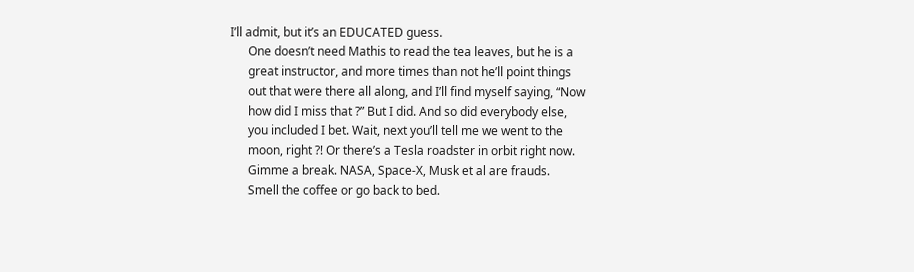I’ll admit, but it’s an EDUCATED guess.
      One doesn’t need Mathis to read the tea leaves, but he is a
      great instructor, and more times than not he’ll point things
      out that were there all along, and I’ll find myself saying, “Now
      how did I miss that ?” But I did. And so did everybody else,
      you included I bet. Wait, next you’ll tell me we went to the
      moon, right ?! Or there’s a Tesla roadster in orbit right now.
      Gimme a break. NASA, Space-X, Musk et al are frauds.
      Smell the coffee or go back to bed.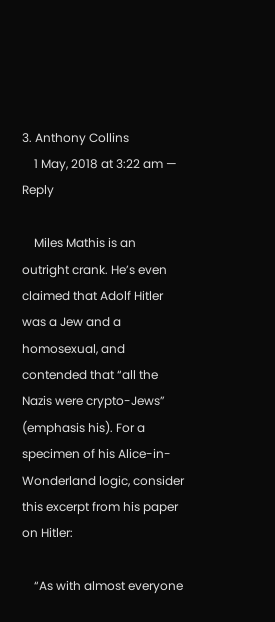3. Anthony Collins
    1 May, 2018 at 3:22 am — Reply

    Miles Mathis is an outright crank. He’s even claimed that Adolf Hitler was a Jew and a homosexual, and contended that “all the Nazis were crypto-Jews” (emphasis his). For a specimen of his Alice-in-Wonderland logic, consider this excerpt from his paper on Hitler:

    “As with almost everyone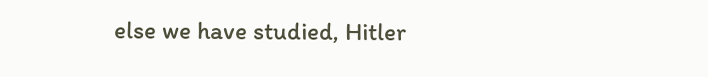else we have studied, Hitler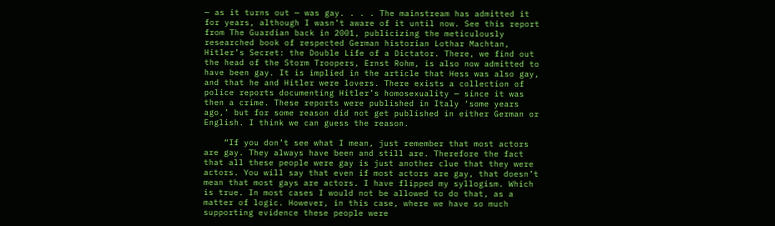— as it turns out — was gay. . . . The mainstream has admitted it for years, although I wasn’t aware of it until now. See this report from The Guardian back in 2001, publicizing the meticulously researched book of respected German historian Lothar Machtan, Hitler’s Secret: the Double Life of a Dictator. There, we find out the head of the Storm Troopers, Ernst Rohm, is also now admitted to have been gay. It is implied in the article that Hess was also gay, and that he and Hitler were lovers. There exists a collection of police reports documenting Hitler’s homosexuality — since it was then a crime. These reports were published in Italy ‘some years ago,’ but for some reason did not get published in either German or English. I think we can guess the reason.

    “If you don’t see what I mean, just remember that most actors are gay. They always have been and still are. Therefore the fact that all these people were gay is just another clue that they were actors. You will say that even if most actors are gay, that doesn’t mean that most gays are actors. I have flipped my syllogism. Which is true. In most cases I would not be allowed to do that, as a matter of logic. However, in this case, where we have so much supporting evidence these people were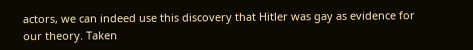actors, we can indeed use this discovery that Hitler was gay as evidence for our theory. Taken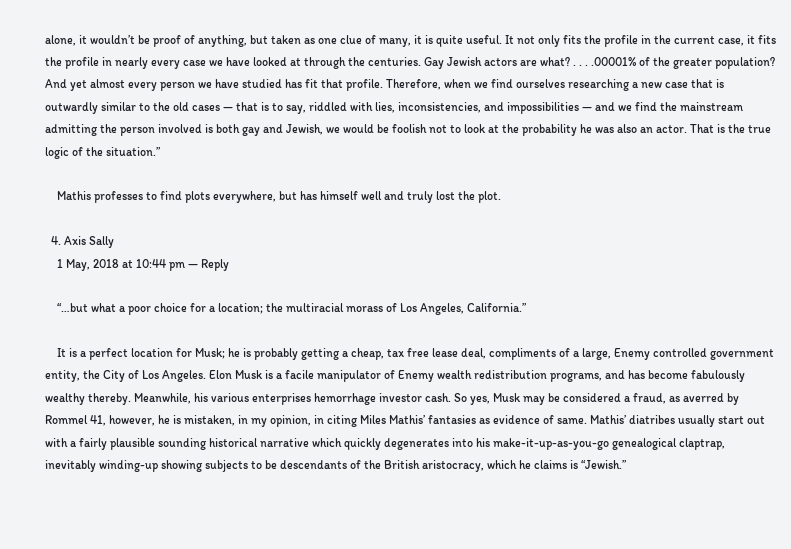alone, it wouldn’t be proof of anything, but taken as one clue of many, it is quite useful. It not only fits the profile in the current case, it fits the profile in nearly every case we have looked at through the centuries. Gay Jewish actors are what? . . . .00001% of the greater population? And yet almost every person we have studied has fit that profile. Therefore, when we find ourselves researching a new case that is outwardly similar to the old cases — that is to say, riddled with lies, inconsistencies, and impossibilities — and we find the mainstream admitting the person involved is both gay and Jewish, we would be foolish not to look at the probability he was also an actor. That is the true logic of the situation.”

    Mathis professes to find plots everywhere, but has himself well and truly lost the plot.

  4. Axis Sally
    1 May, 2018 at 10:44 pm — Reply

    “…but what a poor choice for a location; the multiracial morass of Los Angeles, California.”

    It is a perfect location for Musk; he is probably getting a cheap, tax free lease deal, compliments of a large, Enemy controlled government entity, the City of Los Angeles. Elon Musk is a facile manipulator of Enemy wealth redistribution programs, and has become fabulously wealthy thereby. Meanwhile, his various enterprises hemorrhage investor cash. So yes, Musk may be considered a fraud, as averred by Rommel 41, however, he is mistaken, in my opinion, in citing Miles Mathis’ fantasies as evidence of same. Mathis’ diatribes usually start out with a fairly plausible sounding historical narrative which quickly degenerates into his make-it-up-as-you-go genealogical claptrap, inevitably winding-up showing subjects to be descendants of the British aristocracy, which he claims is “Jewish.”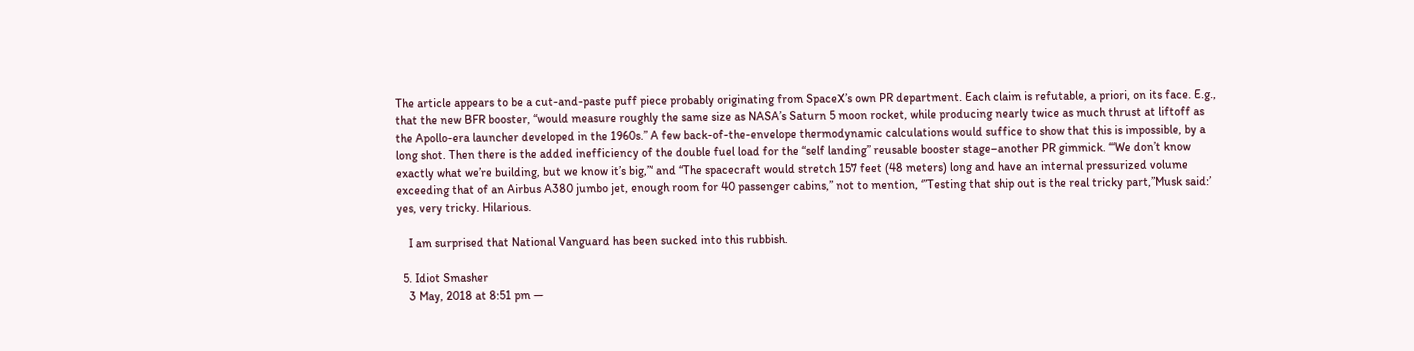The article appears to be a cut-and-paste puff piece probably originating from SpaceX’s own PR department. Each claim is refutable, a priori, on its face. E.g., that the new BFR booster, “would measure roughly the same size as NASA’s Saturn 5 moon rocket, while producing nearly twice as much thrust at liftoff as the Apollo-era launcher developed in the 1960s.” A few back-of-the-envelope thermodynamic calculations would suffice to show that this is impossible, by a long shot. Then there is the added inefficiency of the double fuel load for the “self landing” reusable booster stage–another PR gimmick. ‘“We don’t know exactly what we’re building, but we know it’s big,”‘ and “The spacecraft would stretch 157 feet (48 meters) long and have an internal pressurized volume exceeding that of an Airbus A380 jumbo jet, enough room for 40 passenger cabins,” not to mention, ‘”Testing that ship out is the real tricky part,”Musk said:’ yes, very tricky. Hilarious.

    I am surprised that National Vanguard has been sucked into this rubbish.

  5. Idiot Smasher
    3 May, 2018 at 8:51 pm —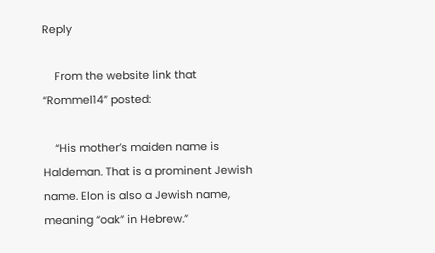Reply

    From the website link that “Rommel14” posted:

    “His mother’s maiden name is Haldeman. That is a prominent Jewish name. Elon is also a Jewish name, meaning “oak” in Hebrew.”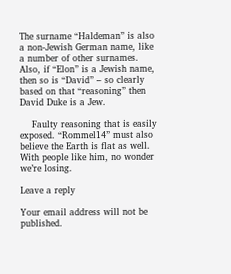The surname “Haldeman” is also a non-Jewish German name, like a number of other surnames. Also, if “Elon” is a Jewish name, then so is “David” – so clearly based on that “reasoning” then David Duke is a Jew.

    Faulty reasoning that is easily exposed. “Rommel14” must also believe the Earth is flat as well. With people like him, no wonder we’re losing.

Leave a reply

Your email address will not be published.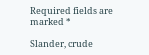Required fields are marked *

Slander, crude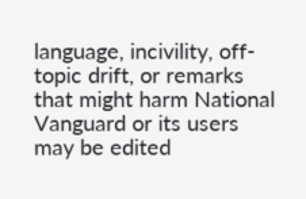language, incivility, off-topic drift, or remarks that might harm National Vanguard or its users may be edited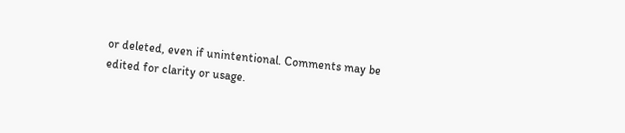or deleted, even if unintentional. Comments may be edited for clarity or usage.